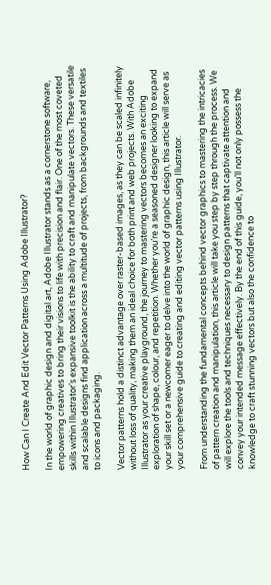How Can I Create And Edit Vector Patterns Using Adobe Illustrator?

In the world of graphic design and digital art, Adobe Illustrator stands as a cornerstone software, empowering creatives to bring their visions to life with precision and flair. One of the most coveted skills within Illustrator’s expansive toolkit is the ability to craft and manipulate vectors. These versatile and scalable designs find application across a multitude of projects, from backgrounds and textiles to icons and packaging.

Vector patterns hold a distinct advantage over raster-based images, as they can be scaled infinitely without loss of quality, making them an ideal choice for both print and web projects. With Adobe Illustrator as your creative playground, the journey to mastering vectors becomes an exciting exploration of shape, colour, and repetition. Whether you’re a seasoned designer looking to expand your skill set or a newcomer eager to delve into the world of graphic design, this article will serve as your comprehensive guide to creating and editing vector patterns using Illustrator.

From understanding the fundamental concepts behind vector graphics to mastering the intricacies of pattern creation and manipulation, this article will take you step by step through the process. We will explore the tools and techniques necessary to design patterns that captivate attention and convey your intended message effectively. By the end of this guide, you’ll not only possess the knowledge to craft stunning vectors but also the confidence to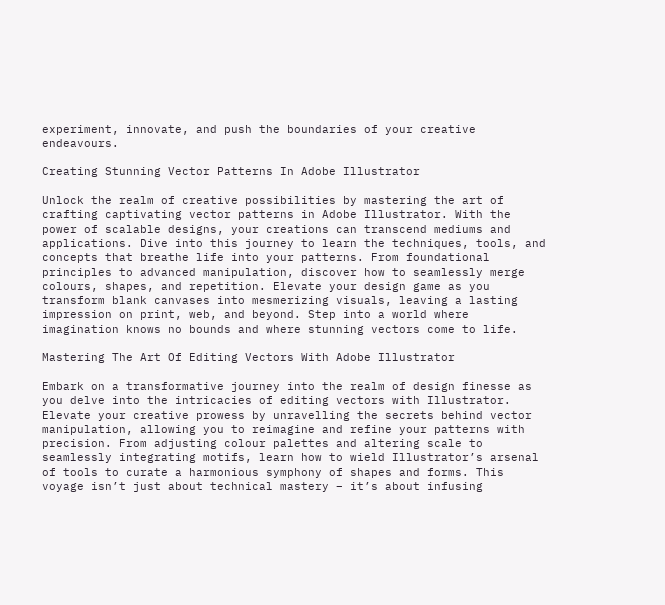experiment, innovate, and push the boundaries of your creative endeavours.

Creating Stunning Vector Patterns In Adobe Illustrator

Unlock the realm of creative possibilities by mastering the art of crafting captivating vector patterns in Adobe Illustrator. With the power of scalable designs, your creations can transcend mediums and applications. Dive into this journey to learn the techniques, tools, and concepts that breathe life into your patterns. From foundational principles to advanced manipulation, discover how to seamlessly merge colours, shapes, and repetition. Elevate your design game as you transform blank canvases into mesmerizing visuals, leaving a lasting impression on print, web, and beyond. Step into a world where imagination knows no bounds and where stunning vectors come to life.

Mastering The Art Of Editing Vectors With Adobe Illustrator

Embark on a transformative journey into the realm of design finesse as you delve into the intricacies of editing vectors with Illustrator. Elevate your creative prowess by unravelling the secrets behind vector manipulation, allowing you to reimagine and refine your patterns with precision. From adjusting colour palettes and altering scale to seamlessly integrating motifs, learn how to wield Illustrator’s arsenal of tools to curate a harmonious symphony of shapes and forms. This voyage isn’t just about technical mastery – it’s about infusing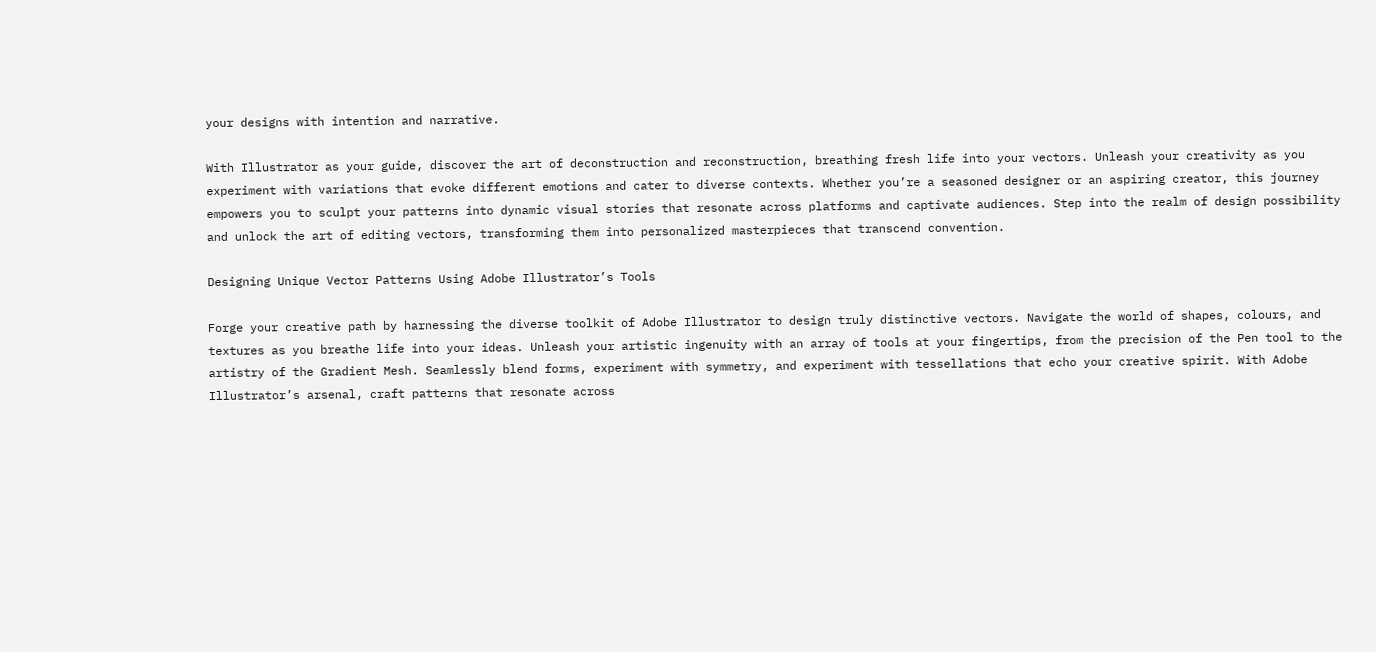your designs with intention and narrative.

With Illustrator as your guide, discover the art of deconstruction and reconstruction, breathing fresh life into your vectors. Unleash your creativity as you experiment with variations that evoke different emotions and cater to diverse contexts. Whether you’re a seasoned designer or an aspiring creator, this journey empowers you to sculpt your patterns into dynamic visual stories that resonate across platforms and captivate audiences. Step into the realm of design possibility and unlock the art of editing vectors, transforming them into personalized masterpieces that transcend convention.

Designing Unique Vector Patterns Using Adobe Illustrator’s Tools

Forge your creative path by harnessing the diverse toolkit of Adobe Illustrator to design truly distinctive vectors. Navigate the world of shapes, colours, and textures as you breathe life into your ideas. Unleash your artistic ingenuity with an array of tools at your fingertips, from the precision of the Pen tool to the artistry of the Gradient Mesh. Seamlessly blend forms, experiment with symmetry, and experiment with tessellations that echo your creative spirit. With Adobe Illustrator’s arsenal, craft patterns that resonate across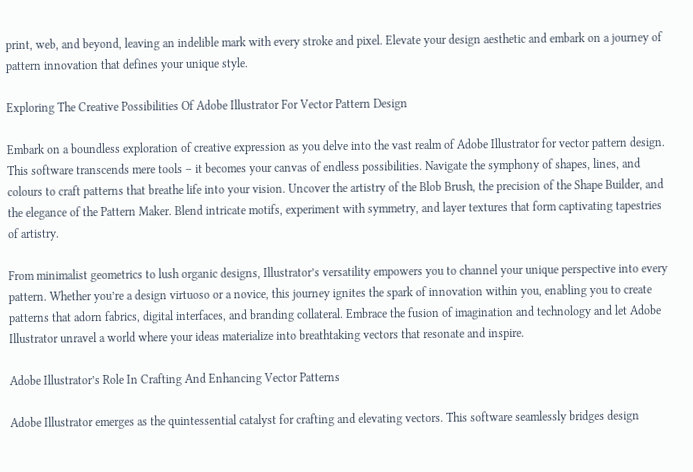print, web, and beyond, leaving an indelible mark with every stroke and pixel. Elevate your design aesthetic and embark on a journey of pattern innovation that defines your unique style.

Exploring The Creative Possibilities Of Adobe Illustrator For Vector Pattern Design

Embark on a boundless exploration of creative expression as you delve into the vast realm of Adobe Illustrator for vector pattern design. This software transcends mere tools – it becomes your canvas of endless possibilities. Navigate the symphony of shapes, lines, and colours to craft patterns that breathe life into your vision. Uncover the artistry of the Blob Brush, the precision of the Shape Builder, and the elegance of the Pattern Maker. Blend intricate motifs, experiment with symmetry, and layer textures that form captivating tapestries of artistry.

From minimalist geometrics to lush organic designs, Illustrator’s versatility empowers you to channel your unique perspective into every pattern. Whether you’re a design virtuoso or a novice, this journey ignites the spark of innovation within you, enabling you to create patterns that adorn fabrics, digital interfaces, and branding collateral. Embrace the fusion of imagination and technology and let Adobe Illustrator unravel a world where your ideas materialize into breathtaking vectors that resonate and inspire.

Adobe Illustrator’s Role In Crafting And Enhancing Vector Patterns

Adobe Illustrator emerges as the quintessential catalyst for crafting and elevating vectors. This software seamlessly bridges design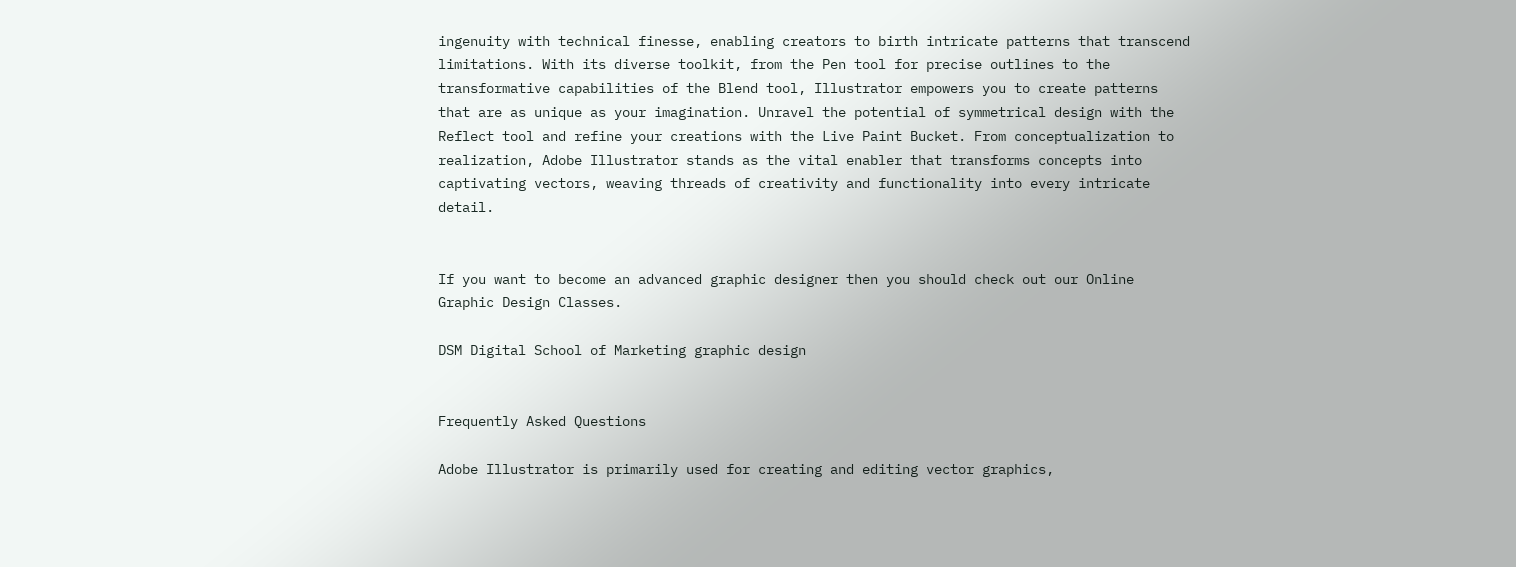ingenuity with technical finesse, enabling creators to birth intricate patterns that transcend limitations. With its diverse toolkit, from the Pen tool for precise outlines to the transformative capabilities of the Blend tool, Illustrator empowers you to create patterns that are as unique as your imagination. Unravel the potential of symmetrical design with the Reflect tool and refine your creations with the Live Paint Bucket. From conceptualization to realization, Adobe Illustrator stands as the vital enabler that transforms concepts into captivating vectors, weaving threads of creativity and functionality into every intricate detail.


If you want to become an advanced graphic designer then you should check out our Online Graphic Design Classes.

DSM Digital School of Marketing graphic design


Frequently Asked Questions

Adobe Illustrator is primarily used for creating and editing vector graphics,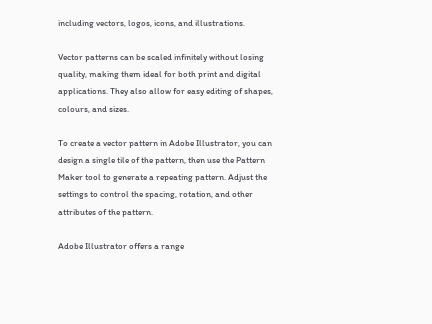including vectors, logos, icons, and illustrations.

Vector patterns can be scaled infinitely without losing quality, making them ideal for both print and digital applications. They also allow for easy editing of shapes, colours, and sizes.

To create a vector pattern in Adobe Illustrator, you can design a single tile of the pattern, then use the Pattern Maker tool to generate a repeating pattern. Adjust the settings to control the spacing, rotation, and other attributes of the pattern.

Adobe Illustrator offers a range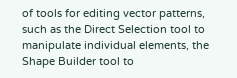of tools for editing vector patterns, such as the Direct Selection tool to manipulate individual elements, the Shape Builder tool to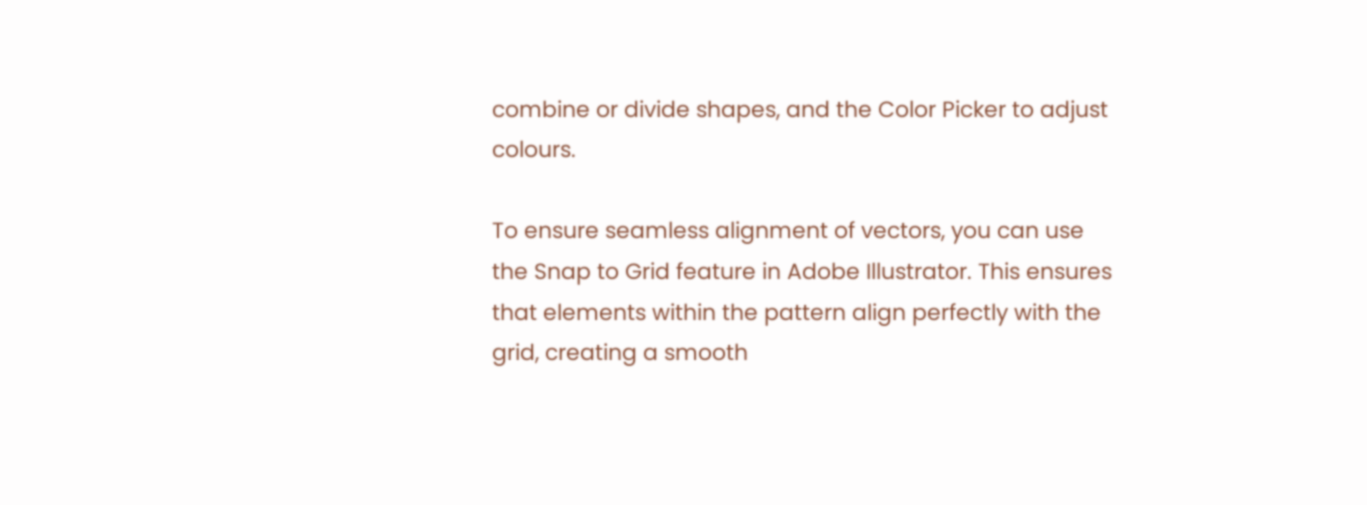combine or divide shapes, and the Color Picker to adjust colours.

To ensure seamless alignment of vectors, you can use the Snap to Grid feature in Adobe Illustrator. This ensures that elements within the pattern align perfectly with the grid, creating a smooth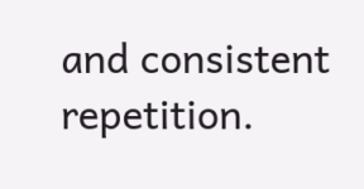and consistent repetition.